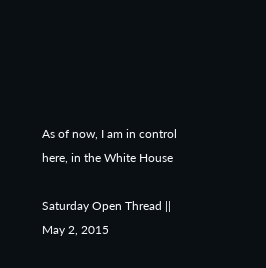As of now, I am in control here, in the White House

Saturday Open Thread || May 2, 2015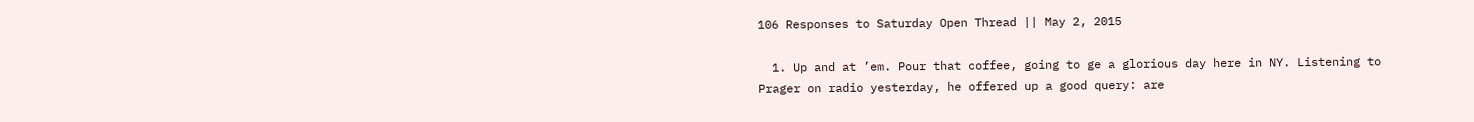106 Responses to Saturday Open Thread || May 2, 2015

  1. Up and at ’em. Pour that coffee, going to ge a glorious day here in NY. Listening to Prager on radio yesterday, he offered up a good query: are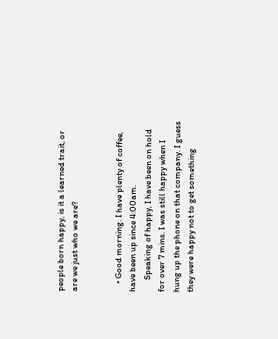people born happy, is it a learned trait, or are we just who we are?


    • Good morning. I have plenty of coffee, have been up since 4:00am.
      Speaking of happy, I have been on hold for over 7 mins. I was still happy when I hung up the phone on that company. I guess they were happy not to get something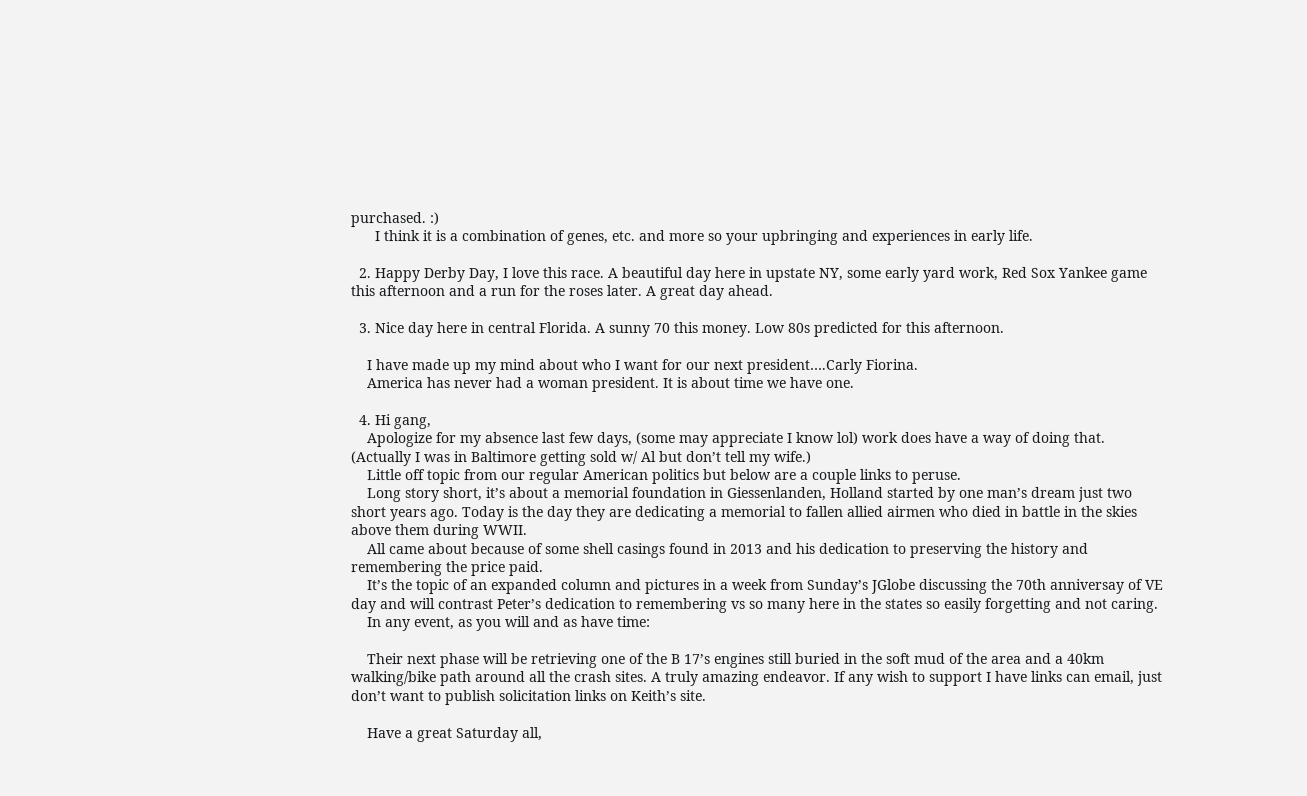purchased. :)
      I think it is a combination of genes, etc. and more so your upbringing and experiences in early life.

  2. Happy Derby Day, I love this race. A beautiful day here in upstate NY, some early yard work, Red Sox Yankee game this afternoon and a run for the roses later. A great day ahead.

  3. Nice day here in central Florida. A sunny 70 this money. Low 80s predicted for this afternoon.

    I have made up my mind about who I want for our next president….Carly Fiorina.
    America has never had a woman president. It is about time we have one.

  4. Hi gang,
    Apologize for my absence last few days, (some may appreciate I know lol) work does have a way of doing that. (Actually I was in Baltimore getting sold w/ Al but don’t tell my wife.)
    Little off topic from our regular American politics but below are a couple links to peruse.
    Long story short, it’s about a memorial foundation in Giessenlanden, Holland started by one man’s dream just two short years ago. Today is the day they are dedicating a memorial to fallen allied airmen who died in battle in the skies above them during WWII.
    All came about because of some shell casings found in 2013 and his dedication to preserving the history and remembering the price paid.
    It’s the topic of an expanded column and pictures in a week from Sunday’s JGlobe discussing the 70th anniversay of VE day and will contrast Peter’s dedication to remembering vs so many here in the states so easily forgetting and not caring.
    In any event, as you will and as have time:

    Their next phase will be retrieving one of the B 17’s engines still buried in the soft mud of the area and a 40km walking/bike path around all the crash sites. A truly amazing endeavor. If any wish to support I have links can email, just don’t want to publish solicitation links on Keith’s site.

    Have a great Saturday all,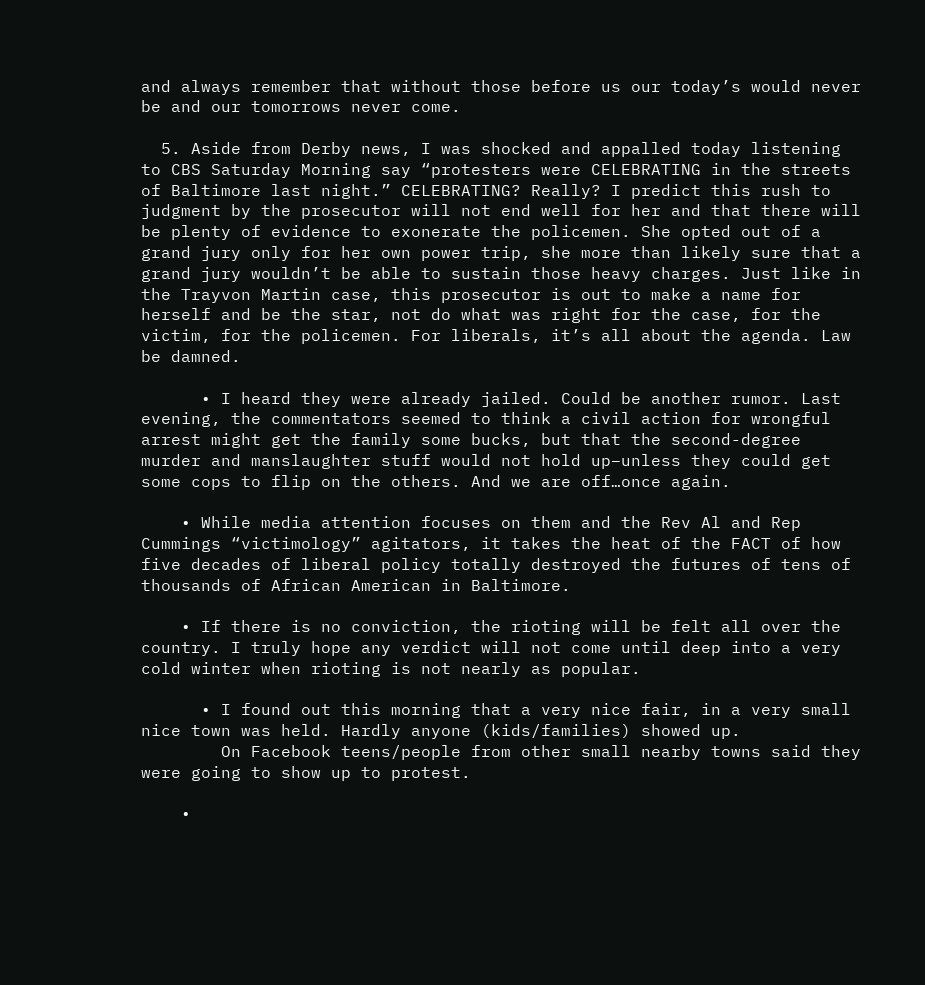and always remember that without those before us our today’s would never be and our tomorrows never come.

  5. Aside from Derby news, I was shocked and appalled today listening to CBS Saturday Morning say “protesters were CELEBRATING in the streets of Baltimore last night.” CELEBRATING? Really? I predict this rush to judgment by the prosecutor will not end well for her and that there will be plenty of evidence to exonerate the policemen. She opted out of a grand jury only for her own power trip, she more than likely sure that a grand jury wouldn’t be able to sustain those heavy charges. Just like in the Trayvon Martin case, this prosecutor is out to make a name for herself and be the star, not do what was right for the case, for the victim, for the policemen. For liberals, it’s all about the agenda. Law be damned.

      • I heard they were already jailed. Could be another rumor. Last evening, the commentators seemed to think a civil action for wrongful arrest might get the family some bucks, but that the second-degree murder and manslaughter stuff would not hold up–unless they could get some cops to flip on the others. And we are off…once again.

    • While media attention focuses on them and the Rev Al and Rep Cummings “victimology” agitators, it takes the heat of the FACT of how five decades of liberal policy totally destroyed the futures of tens of thousands of African American in Baltimore.

    • If there is no conviction, the rioting will be felt all over the country. I truly hope any verdict will not come until deep into a very cold winter when rioting is not nearly as popular.

      • I found out this morning that a very nice fair, in a very small nice town was held. Hardly anyone (kids/families) showed up.
        On Facebook teens/people from other small nearby towns said they were going to show up to protest.

    •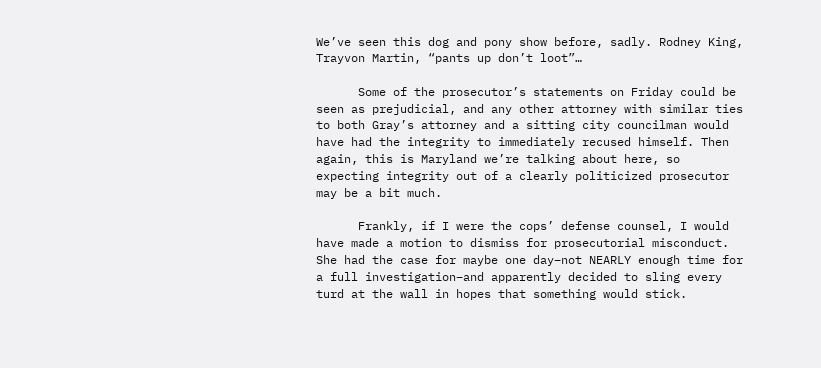We’ve seen this dog and pony show before, sadly. Rodney King, Trayvon Martin, “pants up don’t loot”…

      Some of the prosecutor’s statements on Friday could be seen as prejudicial, and any other attorney with similar ties to both Gray’s attorney and a sitting city councilman would have had the integrity to immediately recused himself. Then again, this is Maryland we’re talking about here, so expecting integrity out of a clearly politicized prosecutor may be a bit much.

      Frankly, if I were the cops’ defense counsel, I would have made a motion to dismiss for prosecutorial misconduct. She had the case for maybe one day–not NEARLY enough time for a full investigation–and apparently decided to sling every turd at the wall in hopes that something would stick.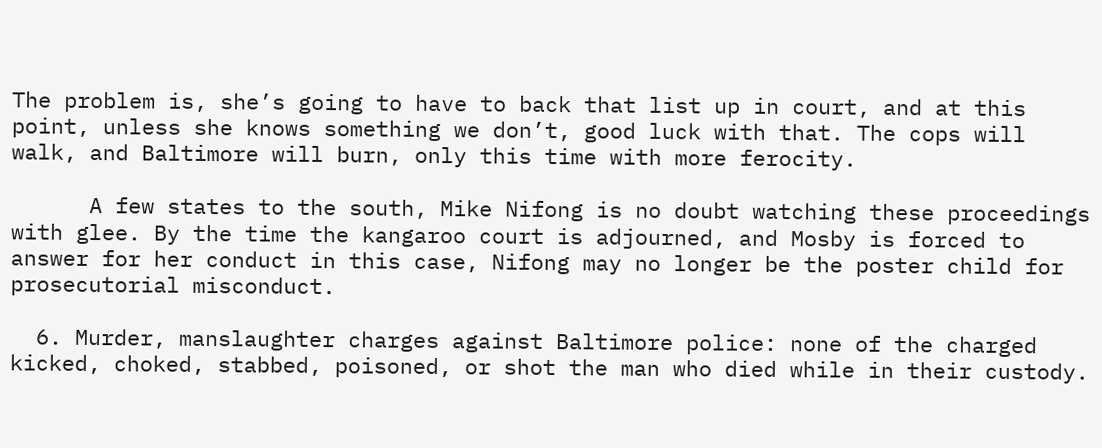The problem is, she’s going to have to back that list up in court, and at this point, unless she knows something we don’t, good luck with that. The cops will walk, and Baltimore will burn, only this time with more ferocity.

      A few states to the south, Mike Nifong is no doubt watching these proceedings with glee. By the time the kangaroo court is adjourned, and Mosby is forced to answer for her conduct in this case, Nifong may no longer be the poster child for prosecutorial misconduct.

  6. Murder, manslaughter charges against Baltimore police: none of the charged kicked, choked, stabbed, poisoned, or shot the man who died while in their custody.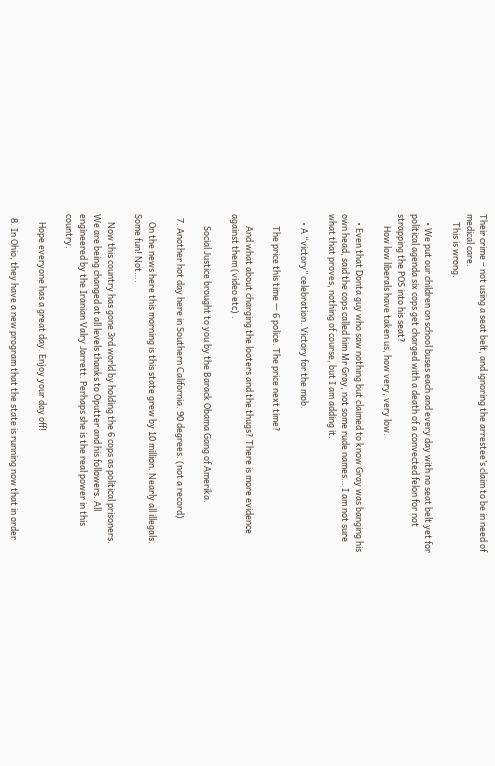Their crime – not using a seat belt, and ignoring the arrestee’s claim to be in need of medical care.
    This is wrong.

    • We put our children on school buses each and every day with no seat belt yet for political agenda six cops get charged with a death of a convected felon for not strapping the POS into his seat?
      How low liberals have taken us, how very, very low.

    • Even that Donta guy who saw nothing but claimed to know Gray was banging his own head, said the cops called him Mr Gray, not some rude names… I am not sure what that proves, nothing of course, but I am adding it.

    • A “victory” celebration. Victory for the mob.

      The price this time — 6 police. The price next time?

      And what about charging the looters and the thugs? There is more evidence against them (video etc) .

      Social Justice brought to you by the Barack Obama Gang of Amerika.

  7. Another hot day here in Southern California. 90 degrees. (not a record)

    On the news here this morning is this state grew by 10 million. Nearly all illegals. Some fun! Not….

    Now this country has gone 3rd world by holding the 6 cops as political prisoners. We are being changed at all levels thanks to Oputter and his followers. All engineered by the Iranian Valry Jarrett. Perhaps she is the real power in this country.

    Hope everyone has a great day. Enjoy your day off!

  8. In Ohio, they have a new program that the state is running now that in order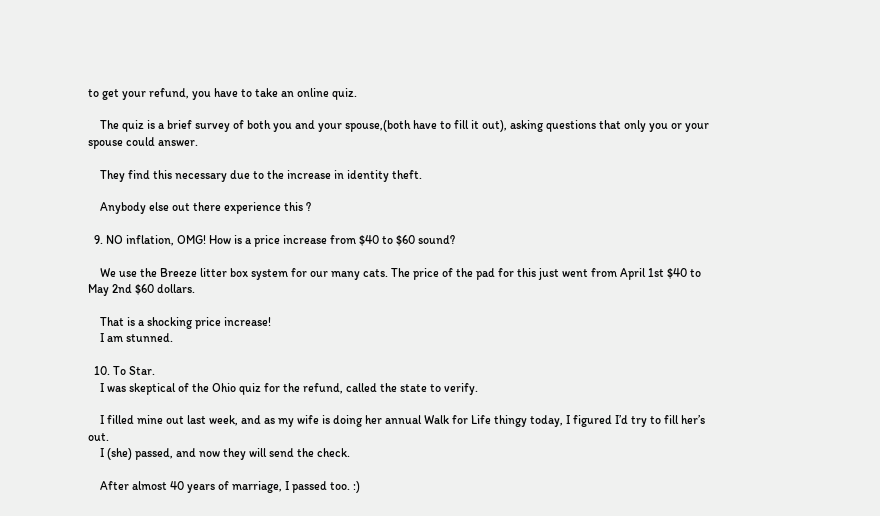to get your refund, you have to take an online quiz.

    The quiz is a brief survey of both you and your spouse,(both have to fill it out), asking questions that only you or your spouse could answer.

    They find this necessary due to the increase in identity theft.

    Anybody else out there experience this ?

  9. NO inflation, OMG! How is a price increase from $40 to $60 sound?

    We use the Breeze litter box system for our many cats. The price of the pad for this just went from April 1st $40 to May 2nd $60 dollars.

    That is a shocking price increase!
    I am stunned.

  10. To Star.
    I was skeptical of the Ohio quiz for the refund, called the state to verify.

    I filled mine out last week, and as my wife is doing her annual Walk for Life thingy today, I figured I’d try to fill her’s out.
    I (she) passed, and now they will send the check.

    After almost 40 years of marriage, I passed too. :)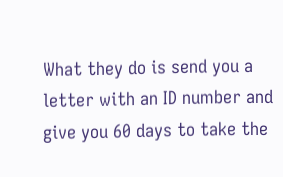What they do is send you a letter with an ID number and give you 60 days to take the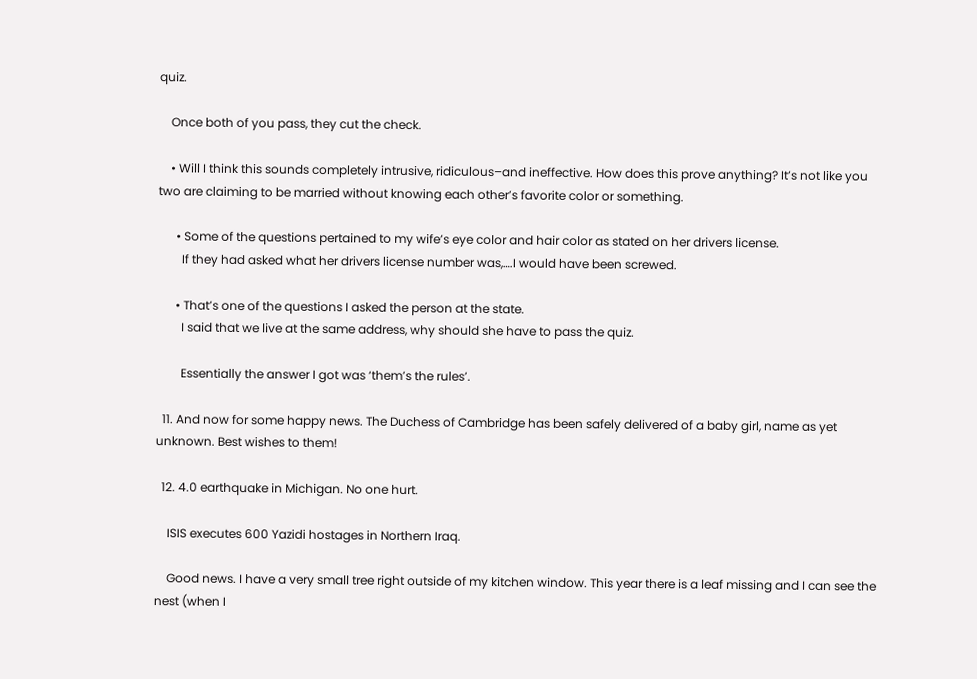quiz.

    Once both of you pass, they cut the check.

    • Will I think this sounds completely intrusive, ridiculous–and ineffective. How does this prove anything? It’s not like you two are claiming to be married without knowing each other’s favorite color or something.

      • Some of the questions pertained to my wife’s eye color and hair color as stated on her drivers license.
        If they had asked what her drivers license number was,….I would have been screwed.

      • That’s one of the questions I asked the person at the state.
        I said that we live at the same address, why should she have to pass the quiz.

        Essentially the answer I got was ‘them’s the rules’.

  11. And now for some happy news. The Duchess of Cambridge has been safely delivered of a baby girl, name as yet unknown. Best wishes to them!

  12. 4.0 earthquake in Michigan. No one hurt.

    ISIS executes 600 Yazidi hostages in Northern Iraq.

    Good news. I have a very small tree right outside of my kitchen window. This year there is a leaf missing and I can see the nest (when I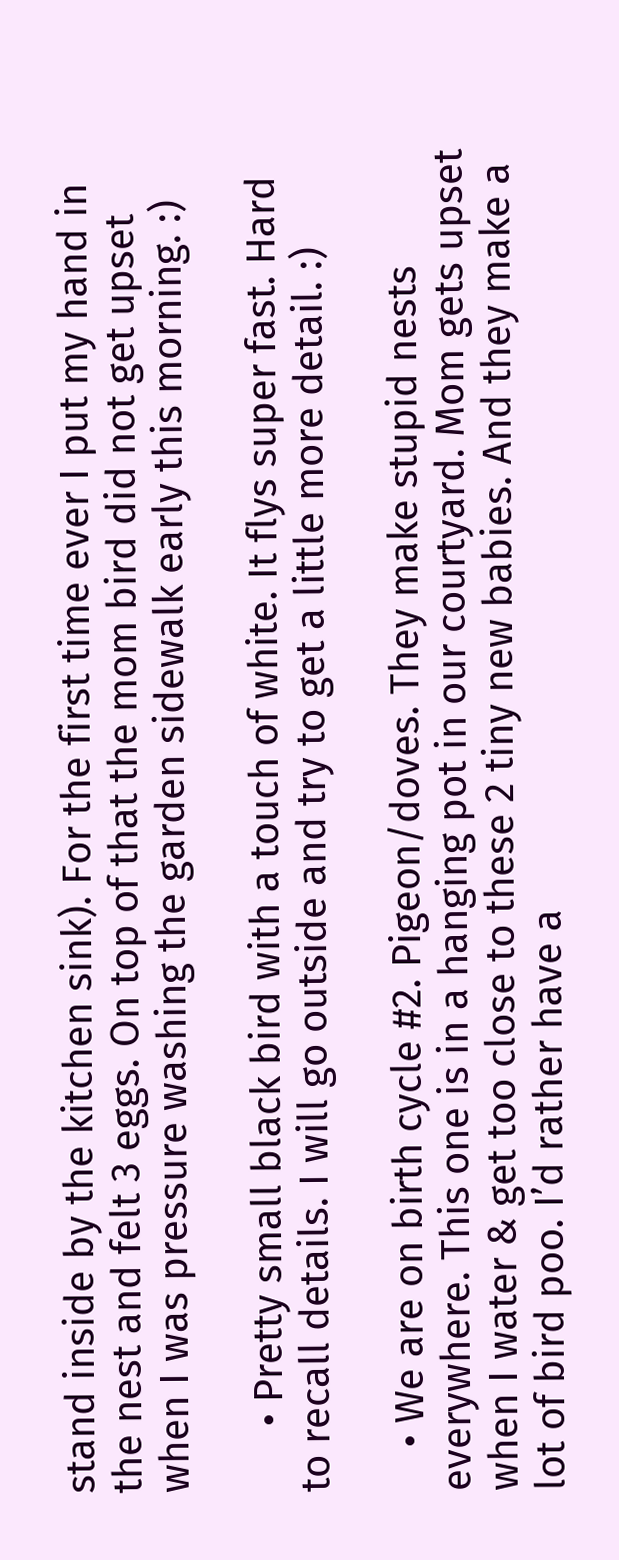stand inside by the kitchen sink). For the first time ever I put my hand in the nest and felt 3 eggs. On top of that the mom bird did not get upset when I was pressure washing the garden sidewalk early this morning. :)

      • Pretty small black bird with a touch of white. It flys super fast. Hard to recall details. I will go outside and try to get a little more detail. :)

    • We are on birth cycle #2. Pigeon/doves. They make stupid nests everywhere. This one is in a hanging pot in our courtyard. Mom gets upset when I water & get too close to these 2 tiny new babies. And they make a lot of bird poo. I’d rather have a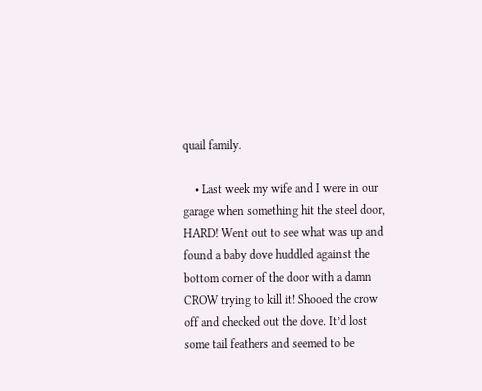quail family.

    • Last week my wife and I were in our garage when something hit the steel door, HARD! Went out to see what was up and found a baby dove huddled against the bottom corner of the door with a damn CROW trying to kill it! Shooed the crow off and checked out the dove. It’d lost some tail feathers and seemed to be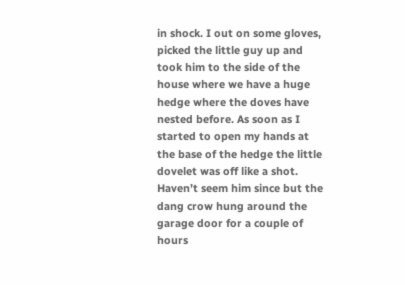in shock. I out on some gloves, picked the little guy up and took him to the side of the house where we have a huge hedge where the doves have nested before. As soon as I started to open my hands at the base of the hedge the little dovelet was off like a shot. Haven’t seem him since but the dang crow hung around the garage door for a couple of hours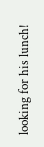looking for his lunch!